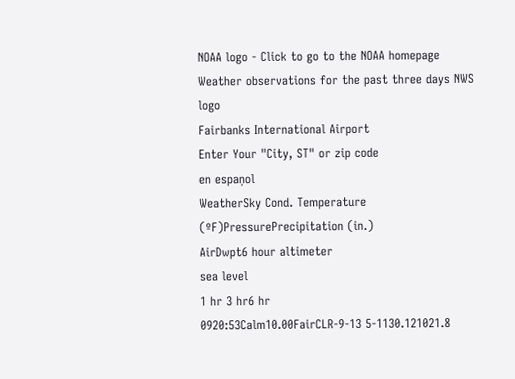NOAA logo - Click to go to the NOAA homepage Weather observations for the past three days NWS logo
Fairbanks International Airport
Enter Your "City, ST" or zip code
en espaņol
WeatherSky Cond. Temperature (ºF)PressurePrecipitation (in.)
AirDwpt6 hour altimeter
sea level
1 hr 3 hr6 hr
0920:53Calm10.00FairCLR-9-13 5-1130.121021.8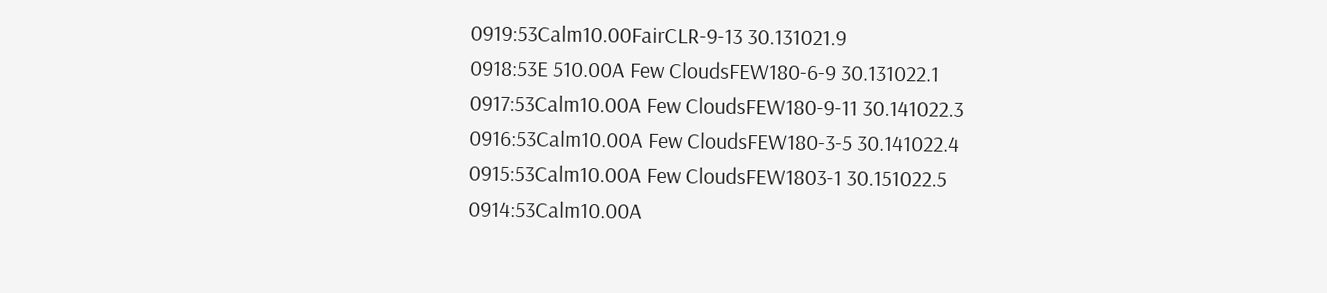0919:53Calm10.00FairCLR-9-13 30.131021.9
0918:53E 510.00A Few CloudsFEW180-6-9 30.131022.1
0917:53Calm10.00A Few CloudsFEW180-9-11 30.141022.3
0916:53Calm10.00A Few CloudsFEW180-3-5 30.141022.4
0915:53Calm10.00A Few CloudsFEW1803-1 30.151022.5
0914:53Calm10.00A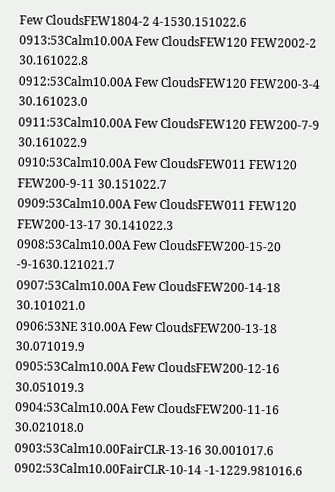Few CloudsFEW1804-2 4-1530.151022.6
0913:53Calm10.00A Few CloudsFEW120 FEW2002-2 30.161022.8
0912:53Calm10.00A Few CloudsFEW120 FEW200-3-4 30.161023.0
0911:53Calm10.00A Few CloudsFEW120 FEW200-7-9 30.161022.9
0910:53Calm10.00A Few CloudsFEW011 FEW120 FEW200-9-11 30.151022.7
0909:53Calm10.00A Few CloudsFEW011 FEW120 FEW200-13-17 30.141022.3
0908:53Calm10.00A Few CloudsFEW200-15-20 -9-1630.121021.7
0907:53Calm10.00A Few CloudsFEW200-14-18 30.101021.0
0906:53NE 310.00A Few CloudsFEW200-13-18 30.071019.9
0905:53Calm10.00A Few CloudsFEW200-12-16 30.051019.3
0904:53Calm10.00A Few CloudsFEW200-11-16 30.021018.0
0903:53Calm10.00FairCLR-13-16 30.001017.6
0902:53Calm10.00FairCLR-10-14 -1-1229.981016.6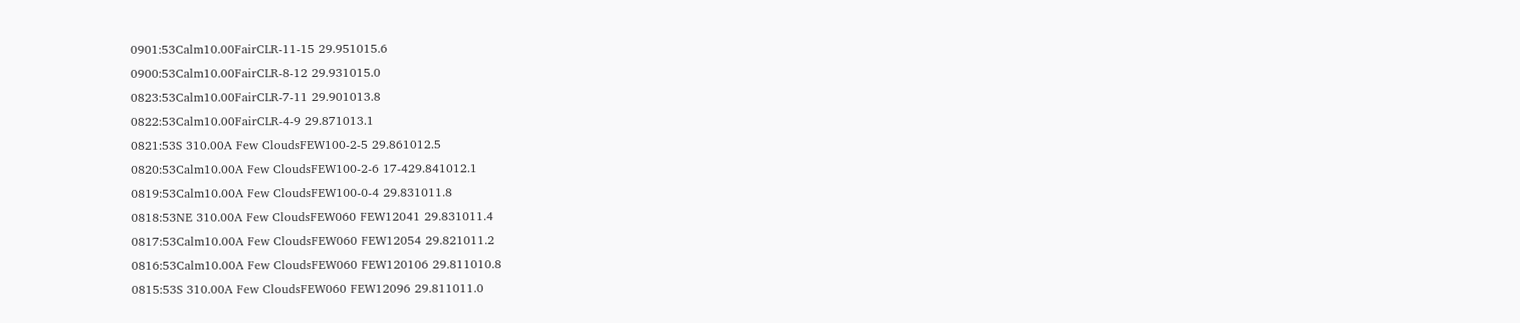0901:53Calm10.00FairCLR-11-15 29.951015.6
0900:53Calm10.00FairCLR-8-12 29.931015.0
0823:53Calm10.00FairCLR-7-11 29.901013.8
0822:53Calm10.00FairCLR-4-9 29.871013.1
0821:53S 310.00A Few CloudsFEW100-2-5 29.861012.5
0820:53Calm10.00A Few CloudsFEW100-2-6 17-429.841012.1
0819:53Calm10.00A Few CloudsFEW100-0-4 29.831011.8
0818:53NE 310.00A Few CloudsFEW060 FEW12041 29.831011.4
0817:53Calm10.00A Few CloudsFEW060 FEW12054 29.821011.2
0816:53Calm10.00A Few CloudsFEW060 FEW120106 29.811010.8
0815:53S 310.00A Few CloudsFEW060 FEW12096 29.811011.0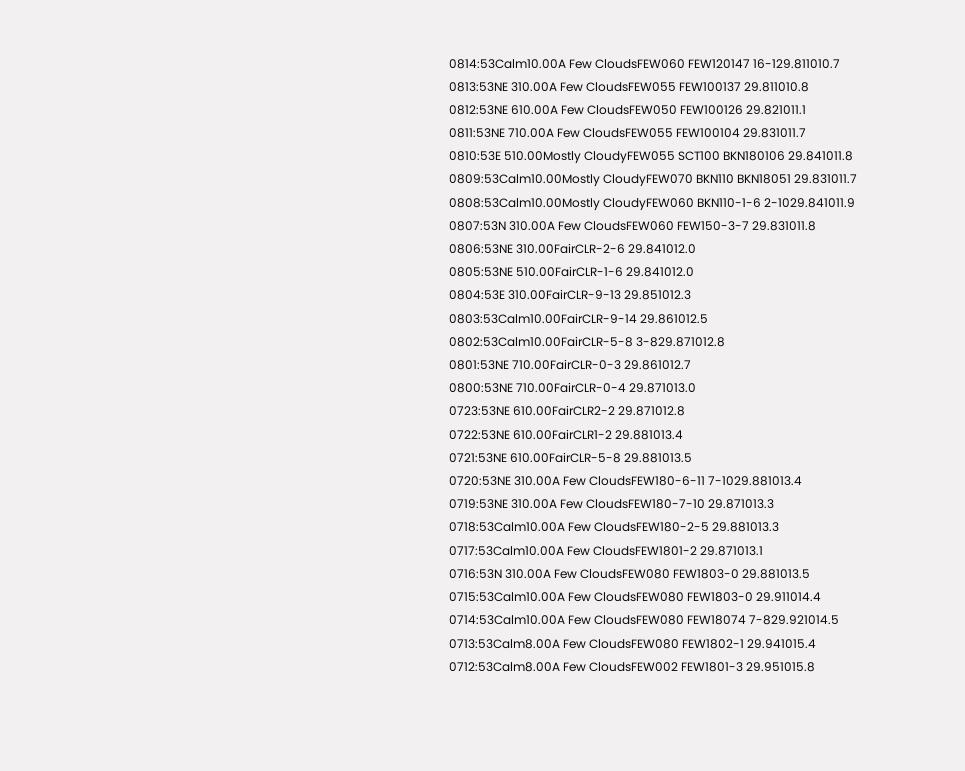0814:53Calm10.00A Few CloudsFEW060 FEW120147 16-129.811010.7
0813:53NE 310.00A Few CloudsFEW055 FEW100137 29.811010.8
0812:53NE 610.00A Few CloudsFEW050 FEW100126 29.821011.1
0811:53NE 710.00A Few CloudsFEW055 FEW100104 29.831011.7
0810:53E 510.00Mostly CloudyFEW055 SCT100 BKN180106 29.841011.8
0809:53Calm10.00Mostly CloudyFEW070 BKN110 BKN18051 29.831011.7
0808:53Calm10.00Mostly CloudyFEW060 BKN110-1-6 2-1029.841011.9
0807:53N 310.00A Few CloudsFEW060 FEW150-3-7 29.831011.8
0806:53NE 310.00FairCLR-2-6 29.841012.0
0805:53NE 510.00FairCLR-1-6 29.841012.0
0804:53E 310.00FairCLR-9-13 29.851012.3
0803:53Calm10.00FairCLR-9-14 29.861012.5
0802:53Calm10.00FairCLR-5-8 3-829.871012.8
0801:53NE 710.00FairCLR-0-3 29.861012.7
0800:53NE 710.00FairCLR-0-4 29.871013.0
0723:53NE 610.00FairCLR2-2 29.871012.8
0722:53NE 610.00FairCLR1-2 29.881013.4
0721:53NE 610.00FairCLR-5-8 29.881013.5
0720:53NE 310.00A Few CloudsFEW180-6-11 7-1029.881013.4
0719:53NE 310.00A Few CloudsFEW180-7-10 29.871013.3
0718:53Calm10.00A Few CloudsFEW180-2-5 29.881013.3
0717:53Calm10.00A Few CloudsFEW1801-2 29.871013.1
0716:53N 310.00A Few CloudsFEW080 FEW1803-0 29.881013.5
0715:53Calm10.00A Few CloudsFEW080 FEW1803-0 29.911014.4
0714:53Calm10.00A Few CloudsFEW080 FEW18074 7-829.921014.5
0713:53Calm8.00A Few CloudsFEW080 FEW1802-1 29.941015.4
0712:53Calm8.00A Few CloudsFEW002 FEW1801-3 29.951015.8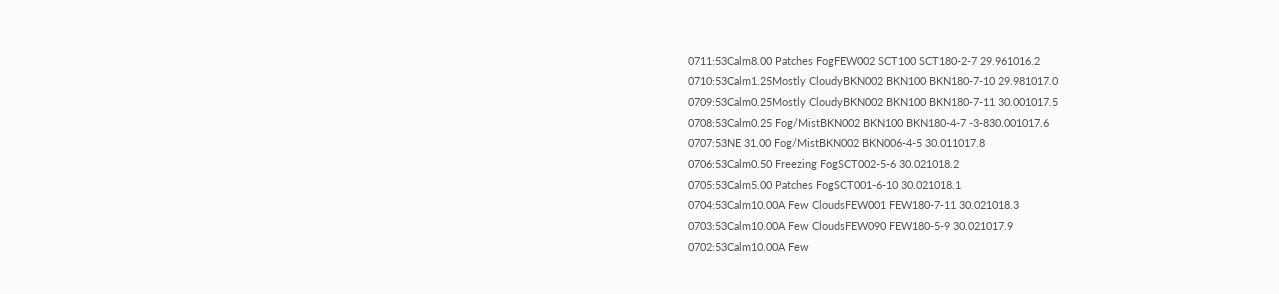0711:53Calm8.00 Patches FogFEW002 SCT100 SCT180-2-7 29.961016.2
0710:53Calm1.25Mostly CloudyBKN002 BKN100 BKN180-7-10 29.981017.0
0709:53Calm0.25Mostly CloudyBKN002 BKN100 BKN180-7-11 30.001017.5
0708:53Calm0.25 Fog/MistBKN002 BKN100 BKN180-4-7 -3-830.001017.6
0707:53NE 31.00 Fog/MistBKN002 BKN006-4-5 30.011017.8
0706:53Calm0.50 Freezing FogSCT002-5-6 30.021018.2
0705:53Calm5.00 Patches FogSCT001-6-10 30.021018.1
0704:53Calm10.00A Few CloudsFEW001 FEW180-7-11 30.021018.3
0703:53Calm10.00A Few CloudsFEW090 FEW180-5-9 30.021017.9
0702:53Calm10.00A Few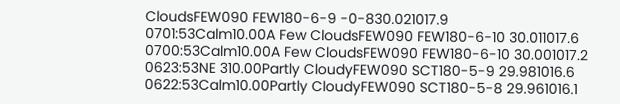CloudsFEW090 FEW180-6-9 -0-830.021017.9
0701:53Calm10.00A Few CloudsFEW090 FEW180-6-10 30.011017.6
0700:53Calm10.00A Few CloudsFEW090 FEW180-6-10 30.001017.2
0623:53NE 310.00Partly CloudyFEW090 SCT180-5-9 29.981016.6
0622:53Calm10.00Partly CloudyFEW090 SCT180-5-8 29.961016.1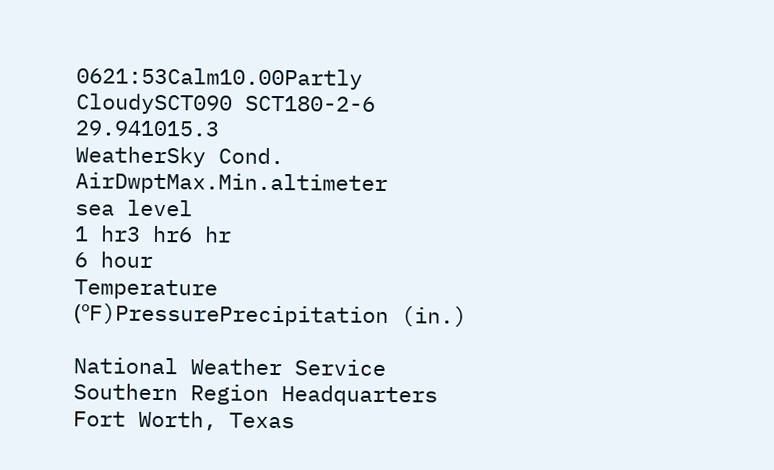0621:53Calm10.00Partly CloudySCT090 SCT180-2-6 29.941015.3
WeatherSky Cond. AirDwptMax.Min.altimeter
sea level
1 hr3 hr6 hr
6 hour
Temperature (ºF)PressurePrecipitation (in.)

National Weather Service
Southern Region Headquarters
Fort Worth, Texas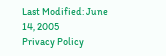Last Modified: June 14, 2005
Privacy Policy